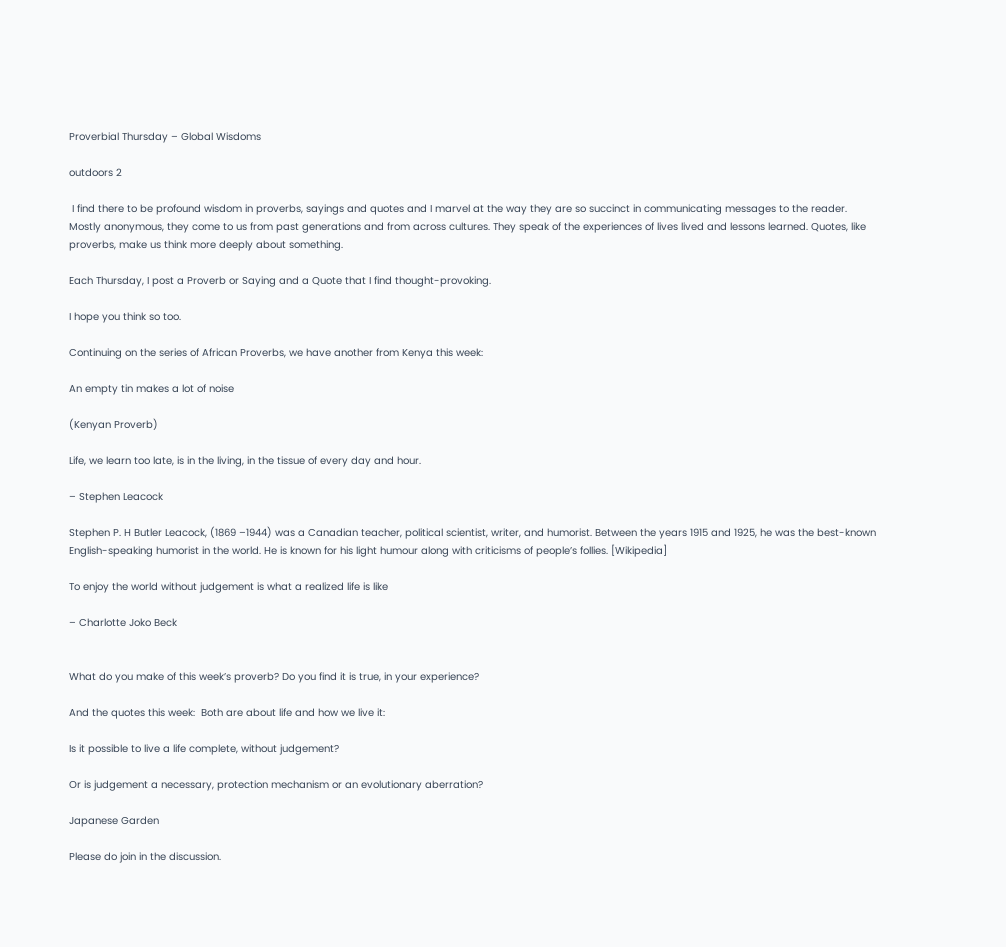Proverbial Thursday – Global Wisdoms

outdoors 2

 I find there to be profound wisdom in proverbs, sayings and quotes and I marvel at the way they are so succinct in communicating messages to the reader. Mostly anonymous, they come to us from past generations and from across cultures. They speak of the experiences of lives lived and lessons learned. Quotes, like proverbs, make us think more deeply about something.

Each Thursday, I post a Proverb or Saying and a Quote that I find thought-provoking.

I hope you think so too.

Continuing on the series of African Proverbs, we have another from Kenya this week:

An empty tin makes a lot of noise

(Kenyan Proverb)

Life, we learn too late, is in the living, in the tissue of every day and hour.

– Stephen Leacock

Stephen P. H Butler Leacock, (1869 –1944) was a Canadian teacher, political scientist, writer, and humorist. Between the years 1915 and 1925, he was the best-known English-speaking humorist in the world. He is known for his light humour along with criticisms of people’s follies. [Wikipedia]

To enjoy the world without judgement is what a realized life is like

– Charlotte Joko Beck


What do you make of this week’s proverb? Do you find it is true, in your experience?

And the quotes this week:  Both are about life and how we live it:

Is it possible to live a life complete, without judgement?

Or is judgement a necessary, protection mechanism or an evolutionary aberration?

Japanese Garden

Please do join in the discussion.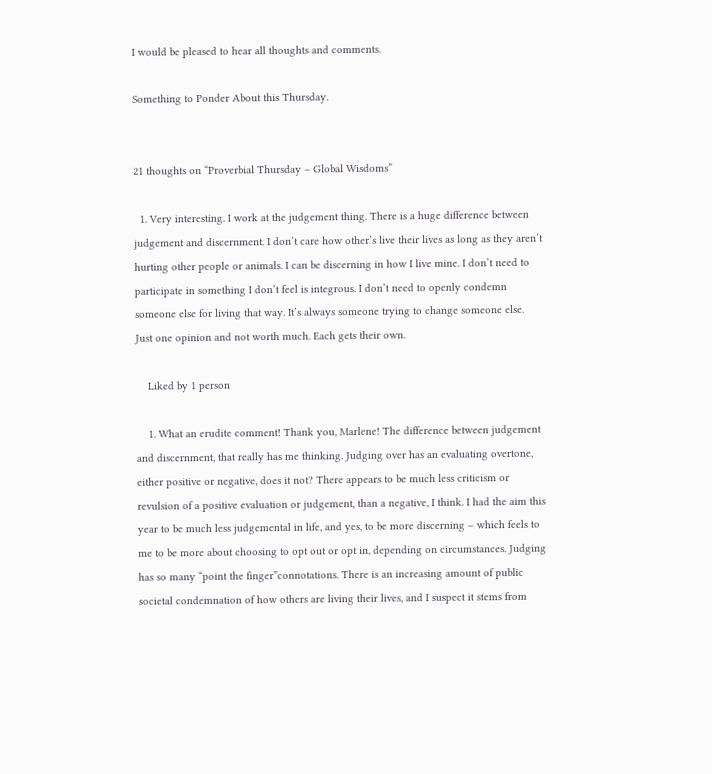I would be pleased to hear all thoughts and comments.

Something to Ponder About this Thursday.


21 thoughts on “Proverbial Thursday – Global Wisdoms”

  1. Very interesting. I work at the judgement thing. There is a huge difference between judgement and discernment. I don’t care how other’s live their lives as long as they aren’t hurting other people or animals. I can be discerning in how I live mine. I don’t need to participate in something I don’t feel is integrous. I don’t need to openly condemn someone else for living that way. It’s always someone trying to change someone else. Just one opinion and not worth much. Each gets their own.

    Liked by 1 person

    1. What an erudite comment! Thank you, Marlene! The difference between judgement and discernment, that really has me thinking. Judging over has an evaluating overtone, either positive or negative, does it not? There appears to be much less criticism or revulsion of a positive evaluation or judgement, than a negative, I think. I had the aim this year to be much less judgemental in life, and yes, to be more discerning – which feels to me to be more about choosing to opt out or opt in, depending on circumstances. Judging has so many “point the finger”connotations. There is an increasing amount of public societal condemnation of how others are living their lives, and I suspect it stems from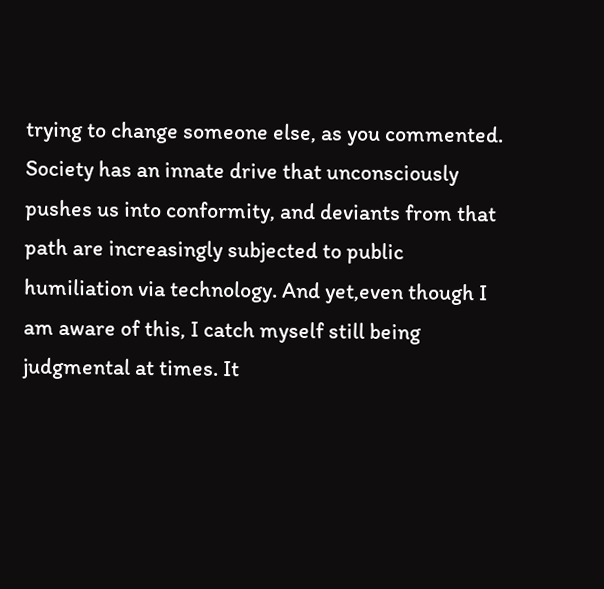trying to change someone else, as you commented. Society has an innate drive that unconsciously pushes us into conformity, and deviants from that path are increasingly subjected to public humiliation via technology. And yet,even though I am aware of this, I catch myself still being judgmental at times. It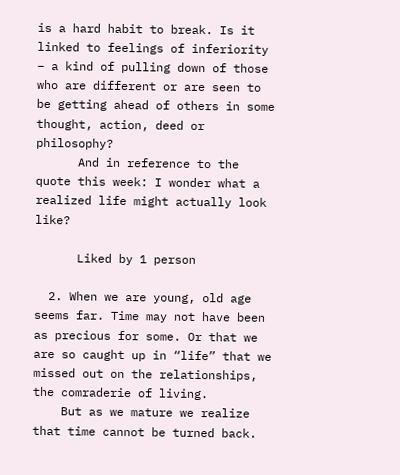is a hard habit to break. Is it linked to feelings of inferiority – a kind of pulling down of those who are different or are seen to be getting ahead of others in some thought, action, deed or philosophy?
      And in reference to the quote this week: I wonder what a realized life might actually look like?

      Liked by 1 person

  2. When we are young, old age seems far. Time may not have been as precious for some. Or that we are so caught up in “life” that we missed out on the relationships, the comraderie of living.
    But as we mature we realize that time cannot be turned back.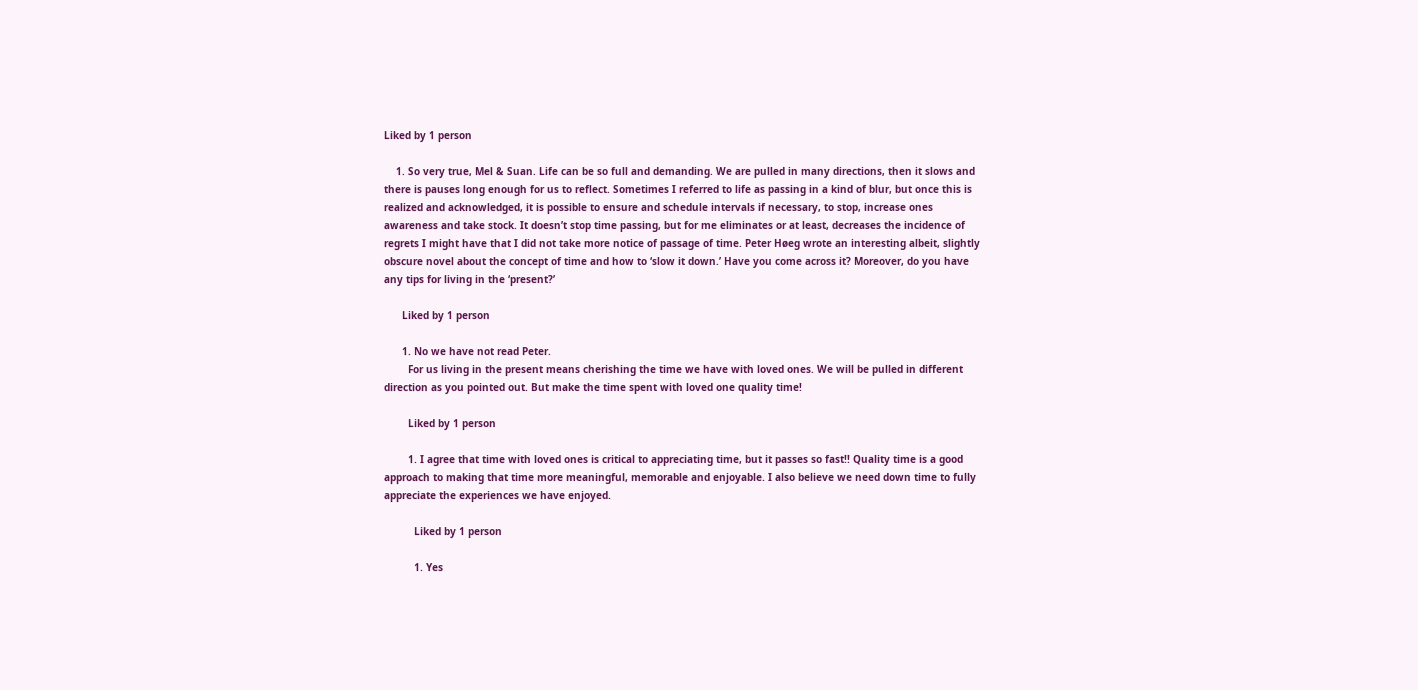Liked by 1 person

    1. So very true, Mel & Suan. Life can be so full and demanding. We are pulled in many directions, then it slows and there is pauses long enough for us to reflect. Sometimes I referred to life as passing in a kind of blur, but once this is realized and acknowledged, it is possible to ensure and schedule intervals if necessary, to stop, increase ones awareness and take stock. It doesn’t stop time passing, but for me eliminates or at least, decreases the incidence of regrets I might have that I did not take more notice of passage of time. Peter Høeg wrote an interesting albeit, slightly obscure novel about the concept of time and how to ‘slow it down.’ Have you come across it? Moreover, do you have any tips for living in the ‘present?’

      Liked by 1 person

      1. No we have not read Peter.
        For us living in the present means cherishing the time we have with loved ones. We will be pulled in different direction as you pointed out. But make the time spent with loved one quality time!

        Liked by 1 person

        1. I agree that time with loved ones is critical to appreciating time, but it passes so fast!! Quality time is a good approach to making that time more meaningful, memorable and enjoyable. I also believe we need down time to fully appreciate the experiences we have enjoyed.

          Liked by 1 person

          1. Yes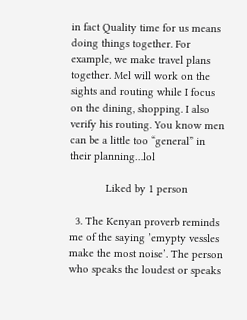in fact Quality time for us means doing things together. For example, we make travel plans together. Mel will work on the sights and routing while I focus on the dining, shopping. I also verify his routing. You know men can be a little too “general” in their planning…lol

            Liked by 1 person

  3. The Kenyan proverb reminds me of the saying ’emypty vessles make the most noise’. The person who speaks the loudest or speaks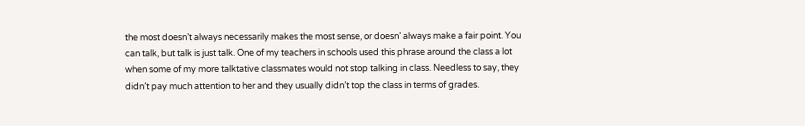the most doesn’t always necessarily makes the most sense, or doesn’ always make a fair point. You can talk, but talk is just talk. One of my teachers in schools used this phrase around the class a lot when some of my more talktative classmates would not stop talking in class. Needless to say, they didn’t pay much attention to her and they usually didn’t top the class in terms of grades.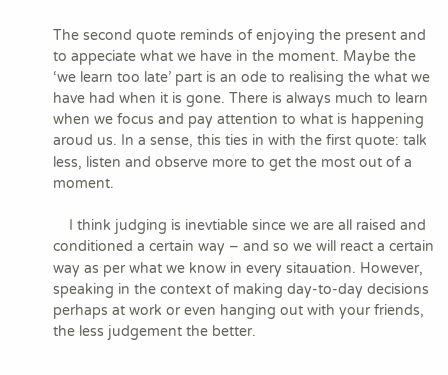The second quote reminds of enjoying the present and to appeciate what we have in the moment. Maybe the ‘we learn too late’ part is an ode to realising the what we have had when it is gone. There is always much to learn when we focus and pay attention to what is happening aroud us. In a sense, this ties in with the first quote: talk less, listen and observe more to get the most out of a moment.

    I think judging is inevtiable since we are all raised and conditioned a certain way – and so we will react a certain way as per what we know in every sitauation. However, speaking in the context of making day-to-day decisions perhaps at work or even hanging out with your friends, the less judgement the better.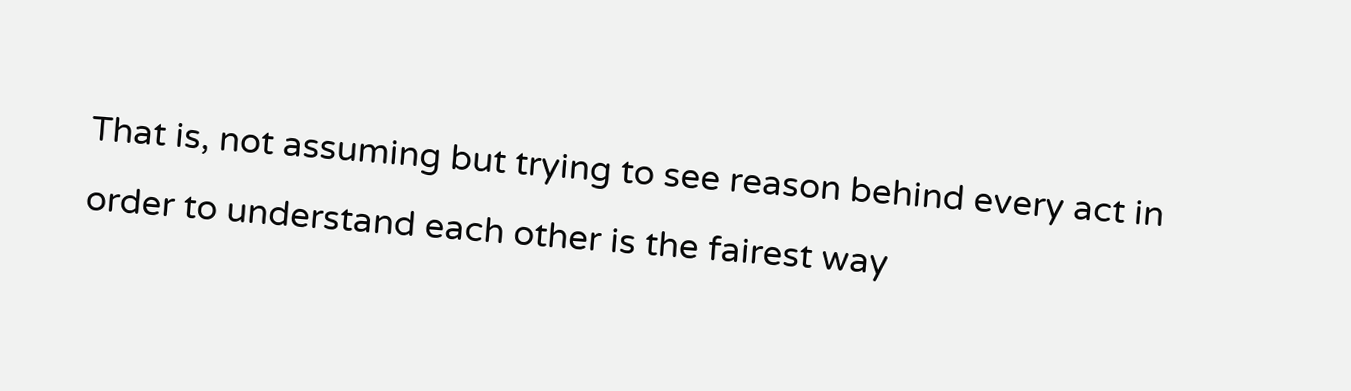That is, not assuming but trying to see reason behind every act in order to understand each other is the fairest way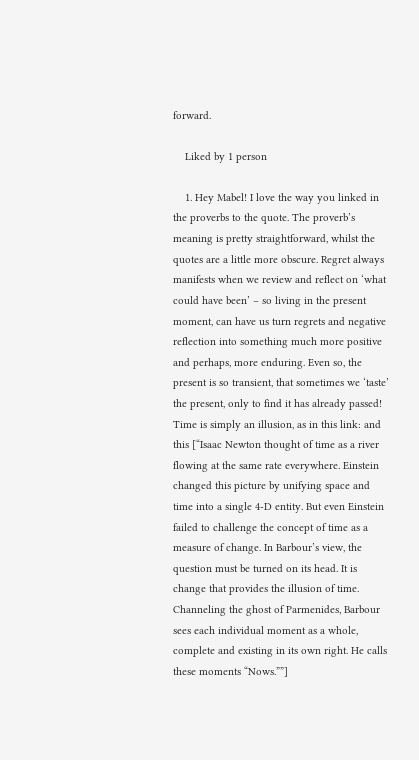forward.

    Liked by 1 person

    1. Hey Mabel! I love the way you linked in the proverbs to the quote. The proverb’s meaning is pretty straightforward, whilst the quotes are a little more obscure. Regret always manifests when we review and reflect on ‘what could have been’ – so living in the present moment, can have us turn regrets and negative reflection into something much more positive and perhaps, more enduring. Even so, the present is so transient, that sometimes we ‘taste’ the present, only to find it has already passed! Time is simply an illusion, as in this link: and this [“Isaac Newton thought of time as a river flowing at the same rate everywhere. Einstein changed this picture by unifying space and time into a single 4-D entity. But even Einstein failed to challenge the concept of time as a measure of change. In Barbour’s view, the question must be turned on its head. It is change that provides the illusion of time. Channeling the ghost of Parmenides, Barbour sees each individual moment as a whole, complete and existing in its own right. He calls these moments “Nows.””]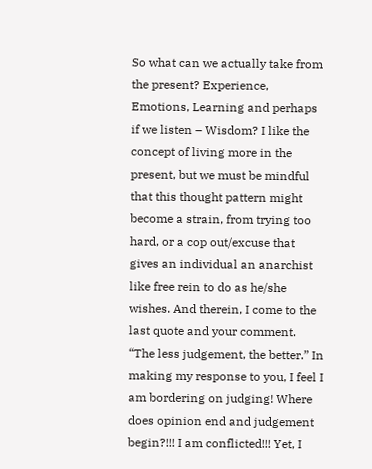So what can we actually take from the present? Experience, Emotions, Learning and perhaps if we listen – Wisdom? I like the concept of living more in the present, but we must be mindful that this thought pattern might become a strain, from trying too hard, or a cop out/excuse that gives an individual an anarchist like free rein to do as he/she wishes. And therein, I come to the last quote and your comment. “The less judgement, the better.” In making my response to you, I feel I am bordering on judging! Where does opinion end and judgement begin?!!! I am conflicted!!! Yet, I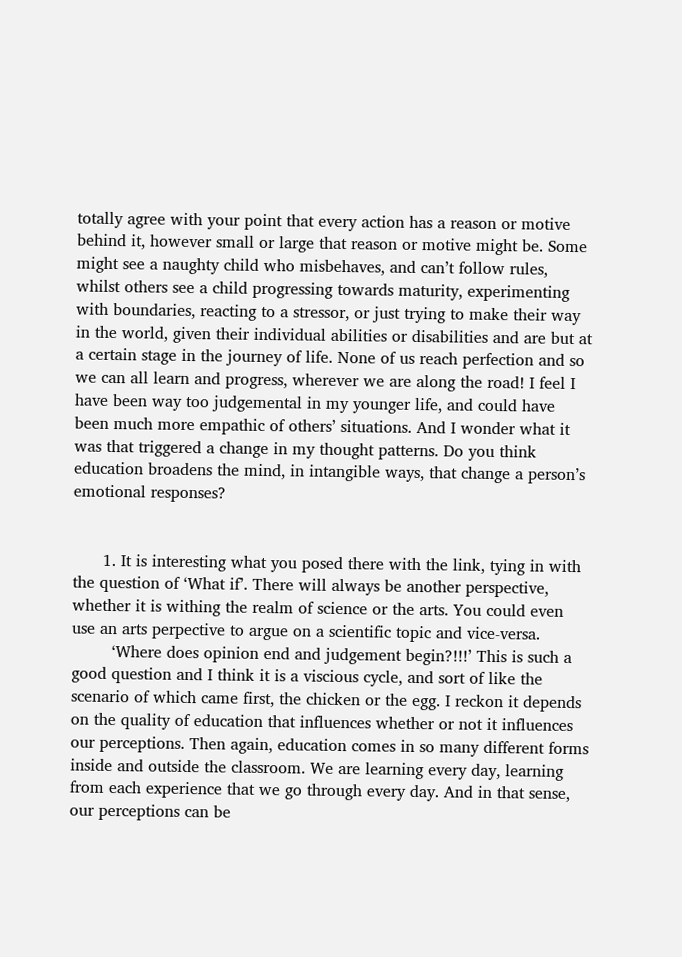totally agree with your point that every action has a reason or motive behind it, however small or large that reason or motive might be. Some might see a naughty child who misbehaves, and can’t follow rules, whilst others see a child progressing towards maturity, experimenting with boundaries, reacting to a stressor, or just trying to make their way in the world, given their individual abilities or disabilities and are but at a certain stage in the journey of life. None of us reach perfection and so we can all learn and progress, wherever we are along the road! I feel I have been way too judgemental in my younger life, and could have been much more empathic of others’ situations. And I wonder what it was that triggered a change in my thought patterns. Do you think education broadens the mind, in intangible ways, that change a person’s emotional responses?


      1. It is interesting what you posed there with the link, tying in with the question of ‘What if’. There will always be another perspective, whether it is withing the realm of science or the arts. You could even use an arts perpective to argue on a scientific topic and vice-versa.
        ‘Where does opinion end and judgement begin?!!!’ This is such a good question and I think it is a viscious cycle, and sort of like the scenario of which came first, the chicken or the egg. I reckon it depends on the quality of education that influences whether or not it influences our perceptions. Then again, education comes in so many different forms inside and outside the classroom. We are learning every day, learning from each experience that we go through every day. And in that sense, our perceptions can be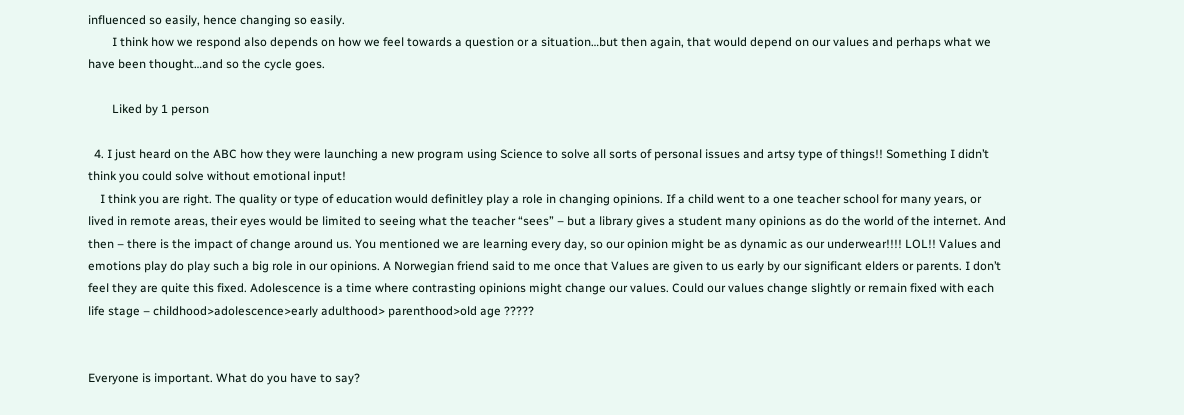influenced so easily, hence changing so easily.
        I think how we respond also depends on how we feel towards a question or a situation…but then again, that would depend on our values and perhaps what we have been thought…and so the cycle goes.

        Liked by 1 person

  4. I just heard on the ABC how they were launching a new program using Science to solve all sorts of personal issues and artsy type of things!! Something I didn’t think you could solve without emotional input!
    I think you are right. The quality or type of education would definitley play a role in changing opinions. If a child went to a one teacher school for many years, or lived in remote areas, their eyes would be limited to seeing what the teacher “sees” – but a library gives a student many opinions as do the world of the internet. And then – there is the impact of change around us. You mentioned we are learning every day, so our opinion might be as dynamic as our underwear!!!! LOL!! Values and emotions play do play such a big role in our opinions. A Norwegian friend said to me once that Values are given to us early by our significant elders or parents. I don’t feel they are quite this fixed. Adolescence is a time where contrasting opinions might change our values. Could our values change slightly or remain fixed with each life stage – childhood>adolescence>early adulthood> parenthood>old age ?????


Everyone is important. What do you have to say?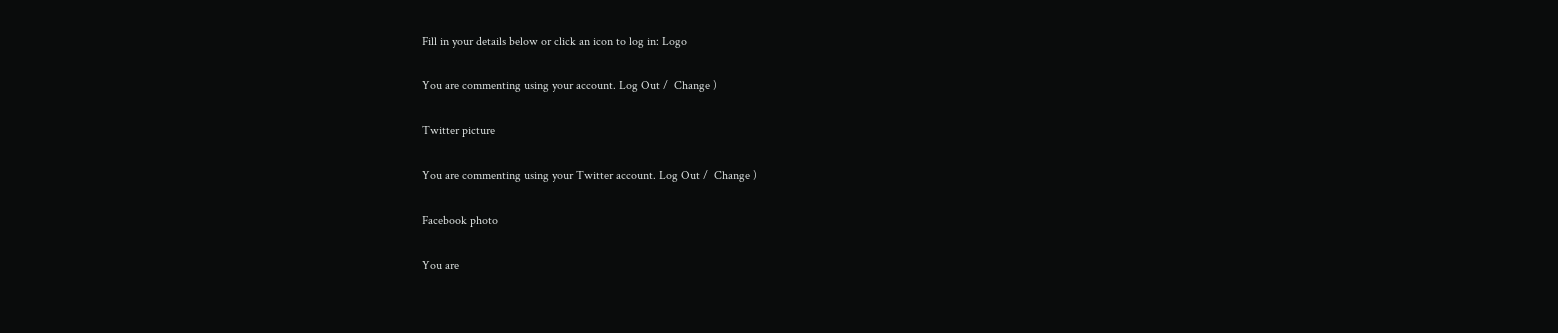Fill in your details below or click an icon to log in: Logo

You are commenting using your account. Log Out /  Change )

Twitter picture

You are commenting using your Twitter account. Log Out /  Change )

Facebook photo

You are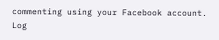commenting using your Facebook account. Log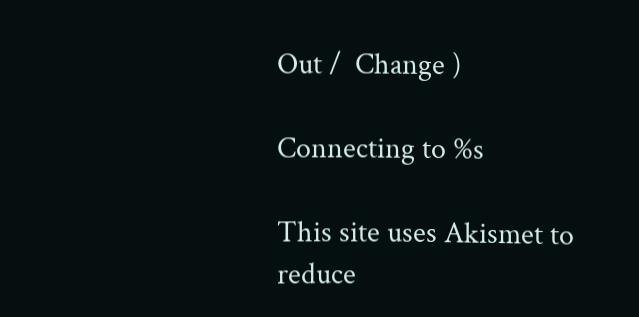Out /  Change )

Connecting to %s

This site uses Akismet to reduce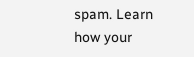spam. Learn how your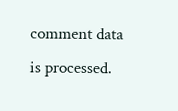comment data is processed.